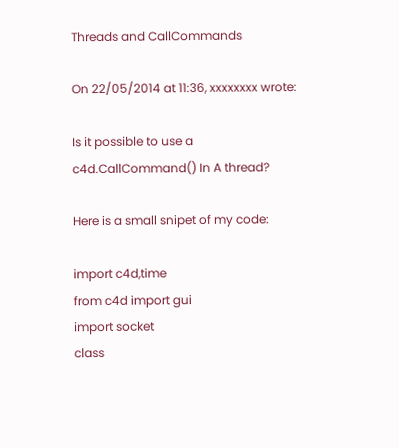Threads and CallCommands

On 22/05/2014 at 11:36, xxxxxxxx wrote:

Is it possible to use a c4d.CallCommand() In A thread?

Here is a small snipet of my code:

import c4d,time
from c4d import gui
import socket
class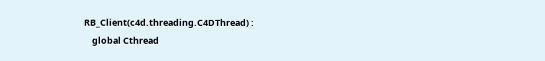RB_Client(c4d.threading.C4DThread) :
    global Cthread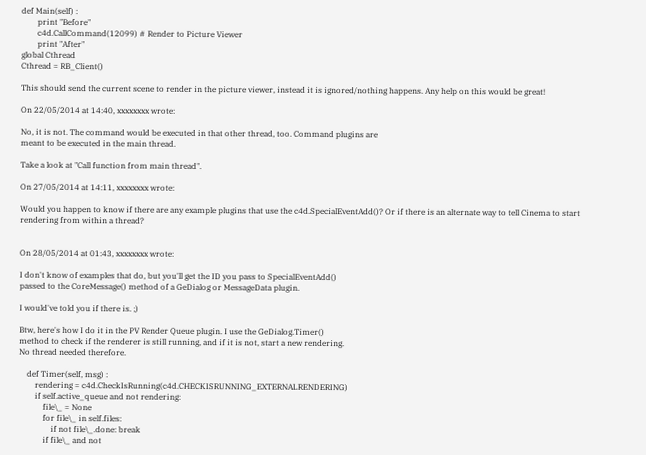def Main(self) :
        print "Before"
        c4d.CallCommand(12099) # Render to Picture Viewer
        print "After"
global Cthread
Cthread = RB_Client()

This should send the current scene to render in the picture viewer, instead it is ignored/nothing happens. Any help on this would be great!

On 22/05/2014 at 14:40, xxxxxxxx wrote:

No, it is not. The command would be executed in that other thread, too. Command plugins are
meant to be executed in the main thread.

Take a look at "Call function from main thread".

On 27/05/2014 at 14:11, xxxxxxxx wrote:

Would you happen to know if there are any example plugins that use the c4d.SpecialEventAdd()? Or if there is an alternate way to tell Cinema to start rendering from within a thread?


On 28/05/2014 at 01:43, xxxxxxxx wrote:

I don't know of examples that do, but you'll get the ID you pass to SpecialEventAdd()
passed to the CoreMessage() method of a GeDialog or MessageData plugin.

I would've told you if there is. ;)

Btw, here's how I do it in the PV Render Queue plugin. I use the GeDialog.Timer()
method to check if the renderer is still running, and if it is not, start a new rendering.
No thread needed therefore.

    def Timer(self, msg) :
        rendering = c4d.CheckIsRunning(c4d.CHECKISRUNNING_EXTERNALRENDERING)
        if self.active_queue and not rendering:
            file\_ = None
            for file\_ in self.files:
                if not file\_.done: break
            if file\_ and not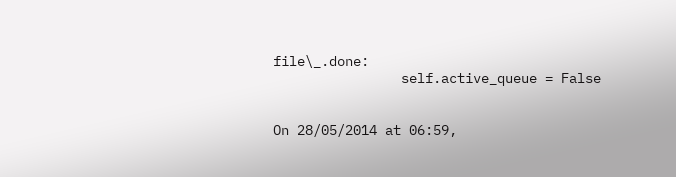file\_.done:
                self.active_queue = False


On 28/05/2014 at 06:59,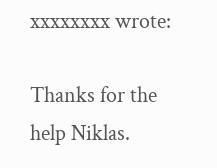xxxxxxxx wrote:

Thanks for the help Niklas.